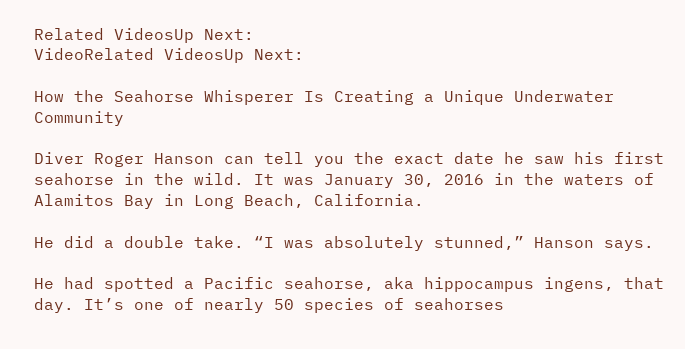Related VideosUp Next:
VideoRelated VideosUp Next:

How the Seahorse Whisperer Is Creating a Unique Underwater Community

Diver Roger Hanson can tell you the exact date he saw his first seahorse in the wild. It was January 30, 2016 in the waters of Alamitos Bay in Long Beach, California.

He did a double take. “I was absolutely stunned,” Hanson says.

He had spotted a Pacific seahorse, aka hippocampus ingens, that day. It’s one of nearly 50 species of seahorses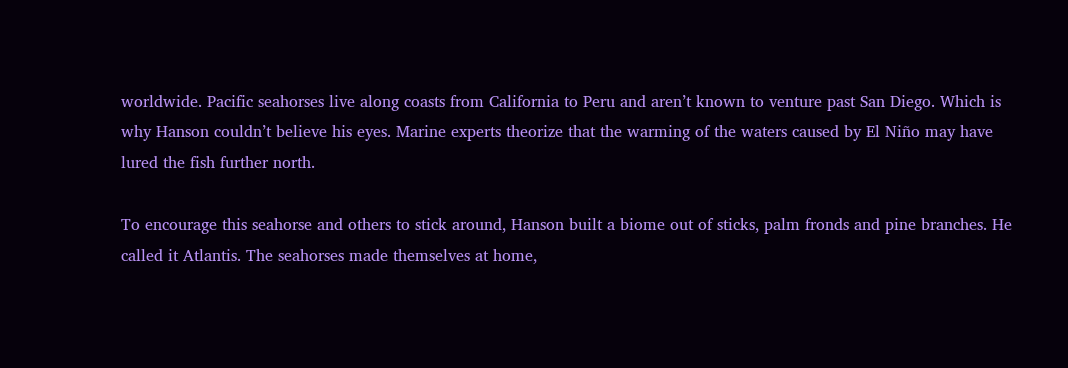worldwide. Pacific seahorses live along coasts from California to Peru and aren’t known to venture past San Diego. Which is why Hanson couldn’t believe his eyes. Marine experts theorize that the warming of the waters caused by El Niño may have lured the fish further north.

To encourage this seahorse and others to stick around, Hanson built a biome out of sticks, palm fronds and pine branches. He called it Atlantis. The seahorses made themselves at home,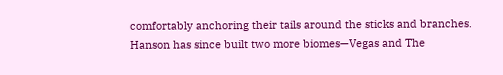comfortably anchoring their tails around the sticks and branches. Hanson has since built two more biomes—Vegas and The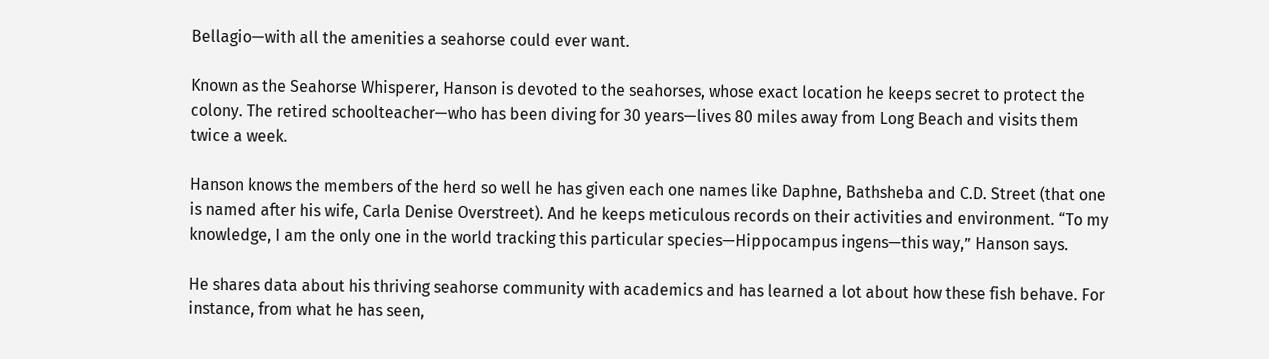Bellagio—with all the amenities a seahorse could ever want.

Known as the Seahorse Whisperer, Hanson is devoted to the seahorses, whose exact location he keeps secret to protect the colony. The retired schoolteacher—who has been diving for 30 years—lives 80 miles away from Long Beach and visits them twice a week.

Hanson knows the members of the herd so well he has given each one names like Daphne, Bathsheba and C.D. Street (that one is named after his wife, Carla Denise Overstreet). And he keeps meticulous records on their activities and environment. “To my knowledge, I am the only one in the world tracking this particular species—Hippocampus ingens—this way,” Hanson says.

He shares data about his thriving seahorse community with academics and has learned a lot about how these fish behave. For instance, from what he has seen,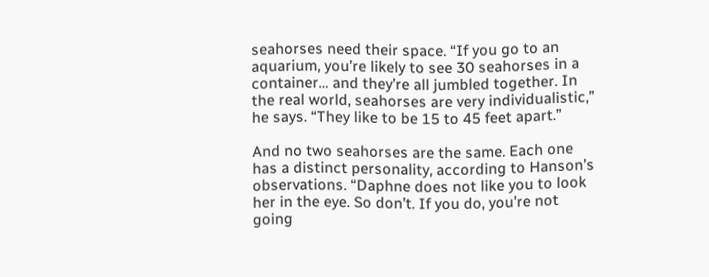seahorses need their space. “If you go to an aquarium, you’re likely to see 30 seahorses in a container… and they’re all jumbled together. In the real world, seahorses are very individualistic,” he says. “They like to be 15 to 45 feet apart.”

And no two seahorses are the same. Each one has a distinct personality, according to Hanson’s observations. “Daphne does not like you to look her in the eye. So don’t. If you do, you’re not going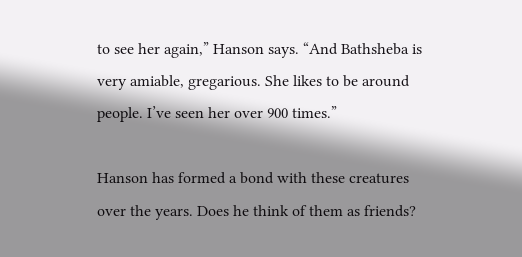to see her again,” Hanson says. “And Bathsheba is very amiable, gregarious. She likes to be around people. I’ve seen her over 900 times.”

Hanson has formed a bond with these creatures over the years. Does he think of them as friends?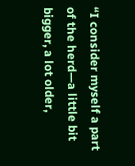“I consider myself a part of the herd—a little bit bigger, a lot older,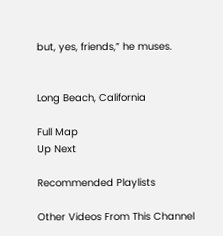but, yes, friends,” he muses.


Long Beach, California

Full Map
Up Next

Recommended Playlists

Other Videos From This Channel